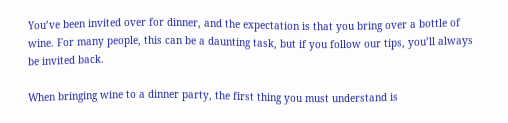You’ve been invited over for dinner, and the expectation is that you bring over a bottle of wine. For many people, this can be a daunting task, but if you follow our tips, you’ll always be invited back.

When bringing wine to a dinner party, the first thing you must understand is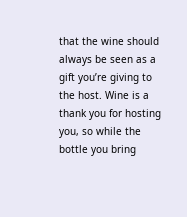that the wine should always be seen as a gift you’re giving to the host. Wine is a thank you for hosting you, so while the bottle you bring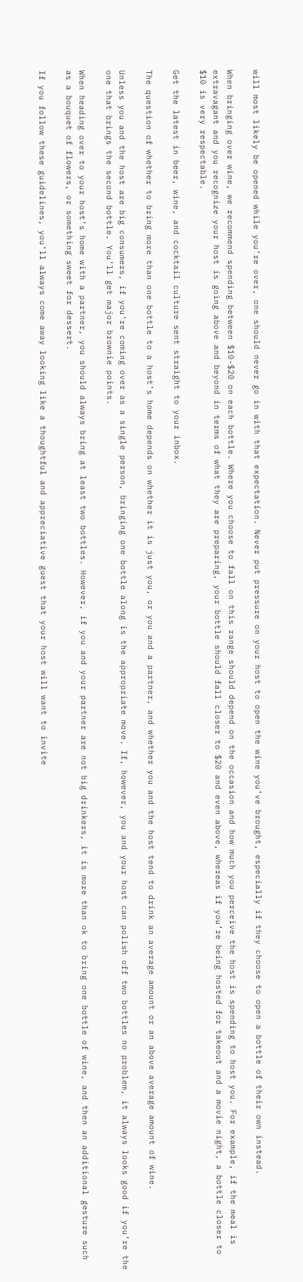will most likely be opened while you’re over, one should never go in with that expectation. Never put pressure on your host to open the wine you’ve brought, especially if they choose to open a bottle of their own instead.

When bringing over wine, we recommend spending between $10-$20 on each bottle. Where you choose to fall on this range should depend on the occasion and how much you perceive the host is spending to host you. For example, if the meal is extravagant and you recognize your host is going above and beyond in terms of what they are preparing, your bottle should fall closer to $20 and even above, whereas if you’re being hosted for takeout and a movie night, a bottle closer to $10 is very respectable.

Get the latest in beer, wine, and cocktail culture sent straight to your inbox.

The question of whether to bring more than one bottle to a host’s home depends on whether it is just you, or you and a partner, and whether you and the host tend to drink an average amount or an above average amount of wine.

Unless you and the host are big consumers, if you’re coming over as a single person, bringing one bottle along is the appropriate move. If, however, you and your host can polish off two bottles no problem, it always looks good if you’re the one that brings the second bottle. You’ll get major brownie points.

When heading over to your host’s home with a partner, you should always bring at least two bottles. However, if you and your partner are not big drinkers, it is more than ok to bring one bottle of wine, and then an additional gesture such as a bouquet of flowers, or something sweet for dessert.

If you follow these guidelines, you’ll always come away looking like a thoughtful and appreciative guest that your host will want to invite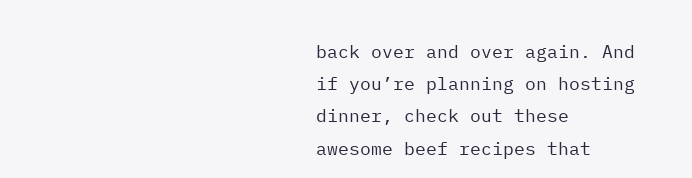back over and over again. And if you’re planning on hosting dinner, check out these awesome beef recipes that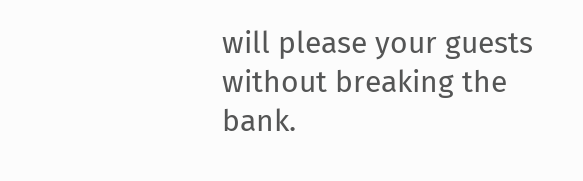will please your guests without breaking the bank.